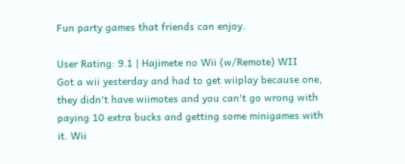Fun party games that friends can enjoy.

User Rating: 9.1 | Hajimete no Wii (w/Remote) WII
Got a wii yesterday and had to get wiiplay because one, they didn't have wiimotes and you can't go wrong with paying 10 extra bucks and getting some minigames with it. Wii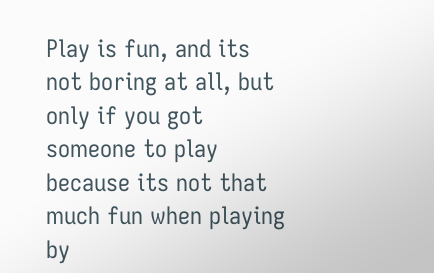Play is fun, and its not boring at all, but only if you got someone to play because its not that much fun when playing by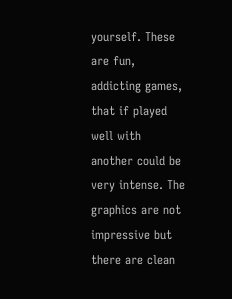yourself. These are fun, addicting games, that if played well with another could be very intense. The graphics are not impressive but there are clean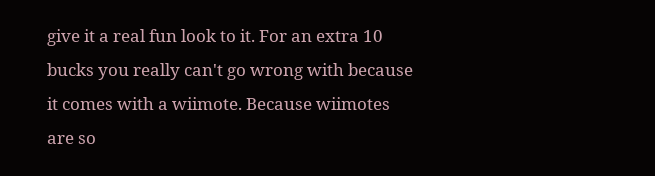give it a real fun look to it. For an extra 10 bucks you really can't go wrong with because it comes with a wiimote. Because wiimotes are so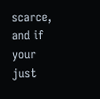scarce, and if your just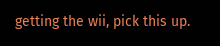getting the wii, pick this up.